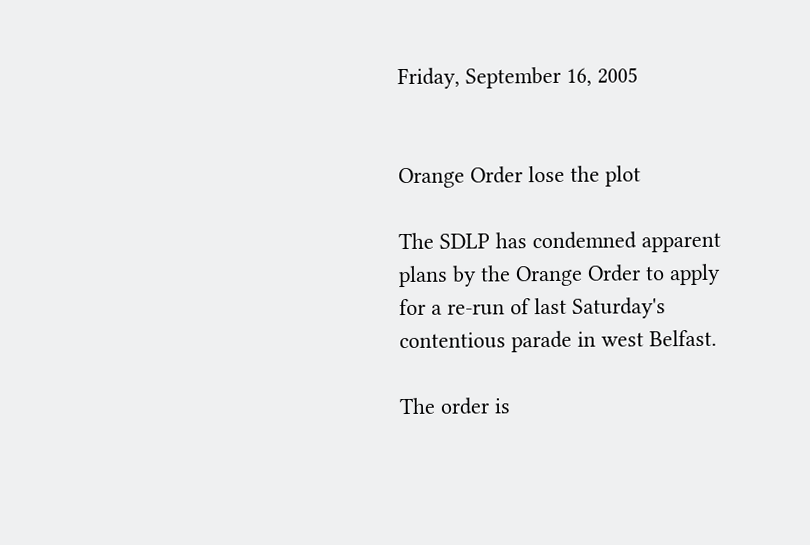Friday, September 16, 2005


Orange Order lose the plot

The SDLP has condemned apparent plans by the Orange Order to apply for a re-run of last Saturday's contentious parade in west Belfast.

The order is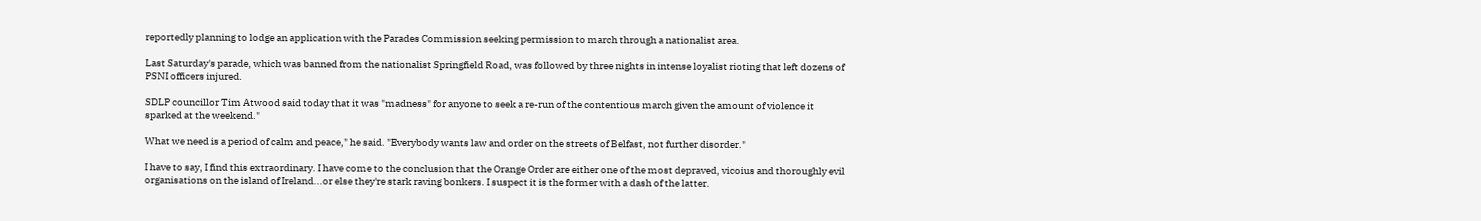reportedly planning to lodge an application with the Parades Commission seeking permission to march through a nationalist area.

Last Saturday's parade, which was banned from the nationalist Springfield Road, was followed by three nights in intense loyalist rioting that left dozens of PSNI officers injured.

SDLP councillor Tim Atwood said today that it was "madness" for anyone to seek a re-run of the contentious march given the amount of violence it sparked at the weekend."

What we need is a period of calm and peace," he said. "Everybody wants law and order on the streets of Belfast, not further disorder."

I have to say, I find this extraordinary. I have come to the conclusion that the Orange Order are either one of the most depraved, vicoius and thoroughly evil organisations on the island of Ireland...or else they're stark raving bonkers. I suspect it is the former with a dash of the latter.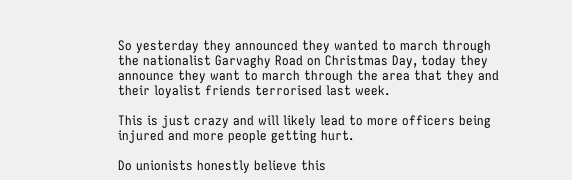So yesterday they announced they wanted to march through the nationalist Garvaghy Road on Christmas Day, today they announce they want to march through the area that they and their loyalist friends terrorised last week.

This is just crazy and will likely lead to more officers being injured and more people getting hurt.

Do unionists honestly believe this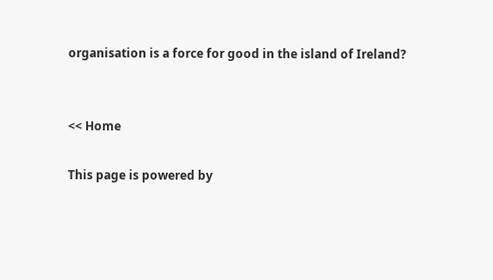organisation is a force for good in the island of Ireland?


<< Home

This page is powered by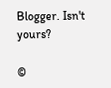Blogger. Isn't yours?

©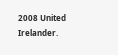2008 United Irelander.